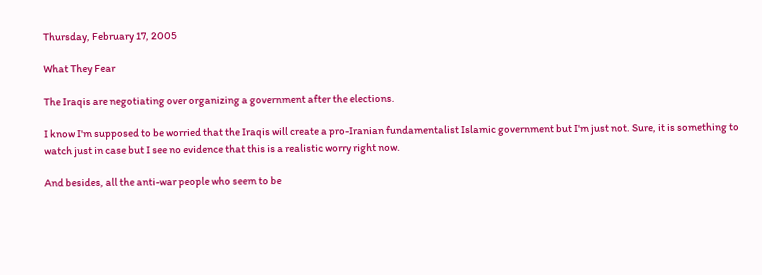Thursday, February 17, 2005

What They Fear

The Iraqis are negotiating over organizing a government after the elections.

I know I'm supposed to be worried that the Iraqis will create a pro-Iranian fundamentalist Islamic government but I'm just not. Sure, it is something to watch just in case but I see no evidence that this is a realistic worry right now.

And besides, all the anti-war people who seem to be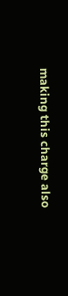making this charge also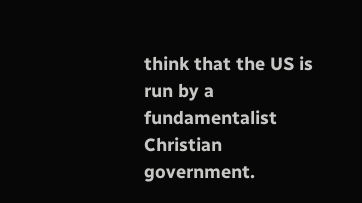think that the US is run by a fundamentalist Christian government.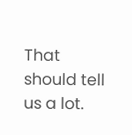That should tell us a lot.